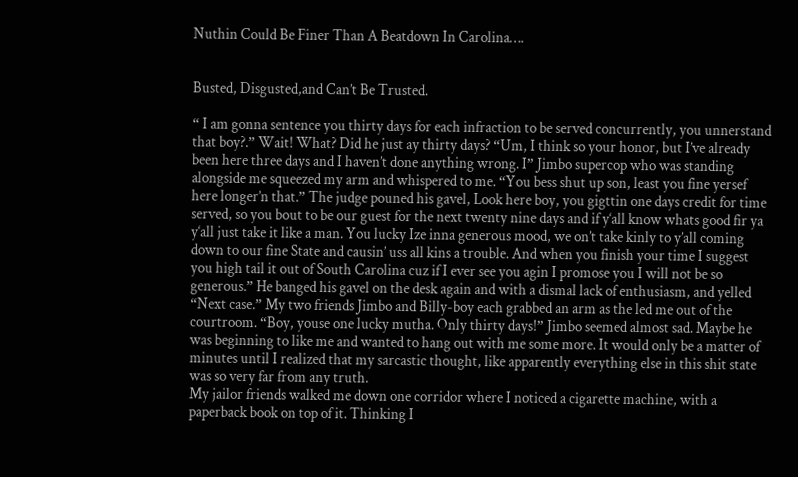Nuthin Could Be Finer Than A Beatdown In Carolina….


Busted, Disgusted,and Can’t Be Trusted.

“ I am gonna sentence you thirty days for each infraction to be served concurrently, you unnerstand that boy?.” Wait! What? Did he just ay thirty days? “Um, I think so your honor, but I’ve already been here three days and I haven’t done anything wrong. I” Jimbo supercop who was standing alongside me squeezed my arm and whispered to me. “You bess shut up son, least you fine yersef here longer’n that.” The judge pouned his gavel, Look here boy, you gigttin one days credit for time served, so you bout to be our guest for the next twenty nine days and if y‘all know whats good fir ya y‘all just take it like a man. You lucky Ize inna generous mood, we on’t take kinly to y’all coming down to our fine State and causin’ uss all kins a trouble. And when you finish your time I suggest you high tail it out of South Carolina cuz if I ever see you agin I promose you I will not be so generous.” He banged his gavel on the desk again and with a dismal lack of enthusiasm, and yelled “Next case.” My two friends Jimbo and Billy-boy each grabbed an arm as the led me out of the courtroom. “Boy, youse one lucky mutha. Only thirty days!” Jimbo seemed almost sad. Maybe he was beginning to like me and wanted to hang out with me some more. It would only be a matter of minutes until I realized that my sarcastic thought, like apparently everything else in this shit state was so very far from any truth.
My jailor friends walked me down one corridor where I noticed a cigarette machine, with a paperback book on top of it. Thinking I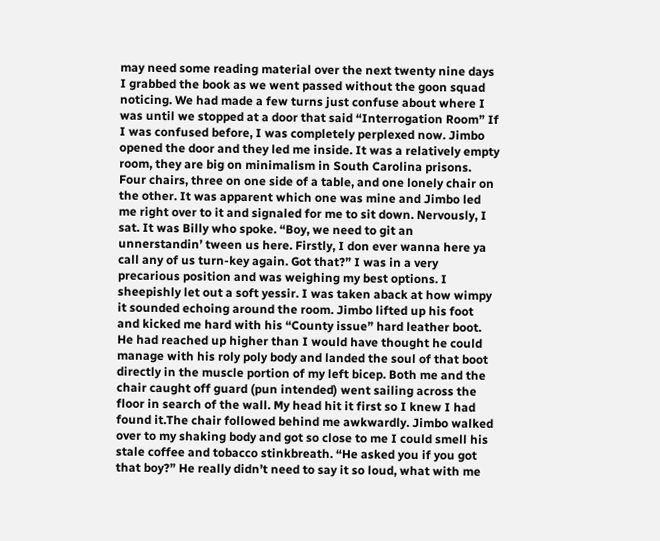may need some reading material over the next twenty nine days I grabbed the book as we went passed without the goon squad noticing. We had made a few turns just confuse about where I was until we stopped at a door that said “Interrogation Room” If I was confused before, I was completely perplexed now. Jimbo opened the door and they led me inside. It was a relatively empty room, they are big on minimalism in South Carolina prisons. Four chairs, three on one side of a table, and one lonely chair on the other. It was apparent which one was mine and Jimbo led me right over to it and signaled for me to sit down. Nervously, I sat. It was Billy who spoke. “Boy, we need to git an unnerstandin’ tween us here. Firstly, I don ever wanna here ya call any of us turn-key again. Got that?” I was in a very precarious position and was weighing my best options. I sheepishly let out a soft yessir. I was taken aback at how wimpy it sounded echoing around the room. Jimbo lifted up his foot and kicked me hard with his “County issue” hard leather boot. He had reached up higher than I would have thought he could manage with his roly poly body and landed the soul of that boot directly in the muscle portion of my left bicep. Both me and the chair caught off guard (pun intended) went sailing across the floor in search of the wall. My head hit it first so I knew I had found it.The chair followed behind me awkwardly. Jimbo walked over to my shaking body and got so close to me I could smell his stale coffee and tobacco stinkbreath. “He asked you if you got that boy?” He really didn’t need to say it so loud, what with me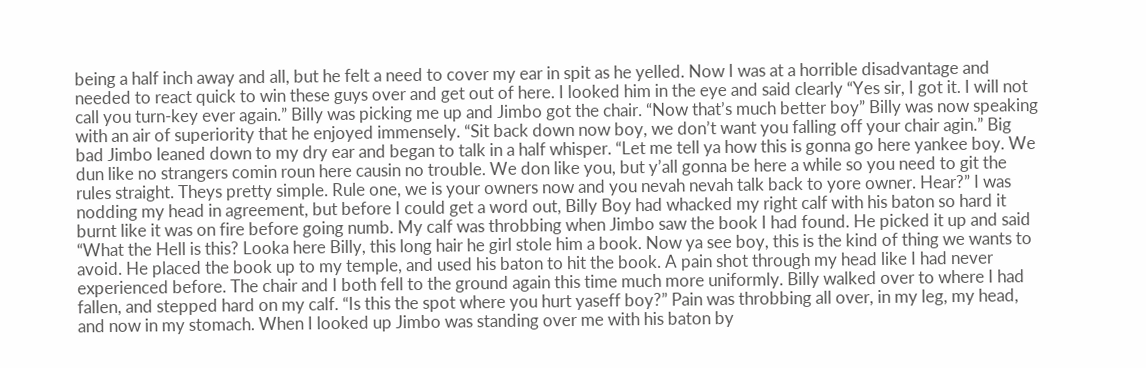being a half inch away and all, but he felt a need to cover my ear in spit as he yelled. Now I was at a horrible disadvantage and needed to react quick to win these guys over and get out of here. I looked him in the eye and said clearly “Yes sir, I got it. I will not call you turn-key ever again.” Billy was picking me up and Jimbo got the chair. “Now that’s much better boy” Billy was now speaking with an air of superiority that he enjoyed immensely. “Sit back down now boy, we don’t want you falling off your chair agin.” Big bad Jimbo leaned down to my dry ear and began to talk in a half whisper. “Let me tell ya how this is gonna go here yankee boy. We dun like no strangers comin roun here causin no trouble. We don like you, but y’all gonna be here a while so you need to git the rules straight. Theys pretty simple. Rule one, we is your owners now and you nevah nevah talk back to yore owner. Hear?” I was nodding my head in agreement, but before I could get a word out, Billy Boy had whacked my right calf with his baton so hard it burnt like it was on fire before going numb. My calf was throbbing when Jimbo saw the book I had found. He picked it up and said “What the Hell is this? Looka here Billy, this long hair he girl stole him a book. Now ya see boy, this is the kind of thing we wants to avoid. He placed the book up to my temple, and used his baton to hit the book. A pain shot through my head like I had never experienced before. The chair and I both fell to the ground again this time much more uniformly. Billy walked over to where I had fallen, and stepped hard on my calf. “Is this the spot where you hurt yaseff boy?” Pain was throbbing all over, in my leg, my head, and now in my stomach. When I looked up Jimbo was standing over me with his baton by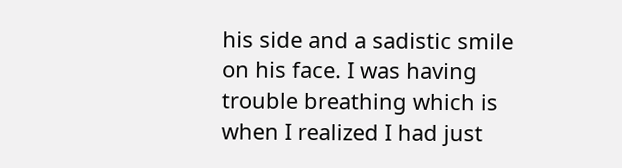his side and a sadistic smile on his face. I was having trouble breathing which is when I realized I had just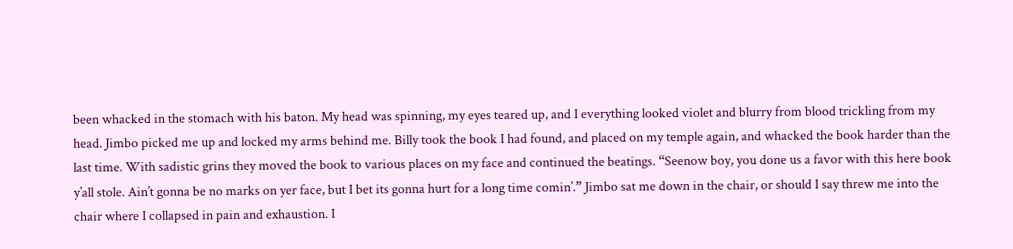been whacked in the stomach with his baton. My head was spinning, my eyes teared up, and I everything looked violet and blurry from blood trickling from my head. Jimbo picked me up and locked my arms behind me. Billy took the book I had found, and placed on my temple again, and whacked the book harder than the last time. With sadistic grins they moved the book to various places on my face and continued the beatings. “Seenow boy, you done us a favor with this here book y’all stole. Ain’t gonna be no marks on yer face, but I bet its gonna hurt for a long time comin’.” Jimbo sat me down in the chair, or should I say threw me into the chair where I collapsed in pain and exhaustion. I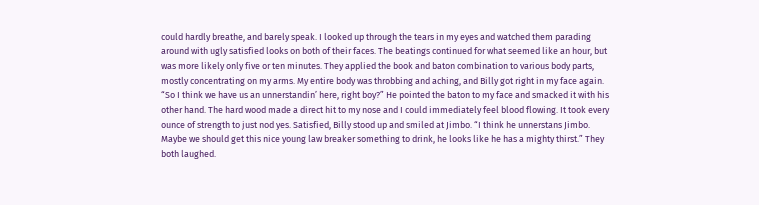could hardly breathe, and barely speak. I looked up through the tears in my eyes and watched them parading around with ugly satisfied looks on both of their faces. The beatings continued for what seemed like an hour, but was more likely only five or ten minutes. They applied the book and baton combination to various body parts, mostly concentrating on my arms. My entire body was throbbing and aching, and Billy got right in my face again. “So I think we have us an unnerstandin’ here, right boy?” He pointed the baton to my face and smacked it with his other hand. The hard wood made a direct hit to my nose and I could immediately feel blood flowing. It took every ounce of strength to just nod yes. Satisfied, Billy stood up and smiled at Jimbo. “I think he unnerstans Jimbo. Maybe we should get this nice young law breaker something to drink, he looks like he has a mighty thirst.” They both laughed.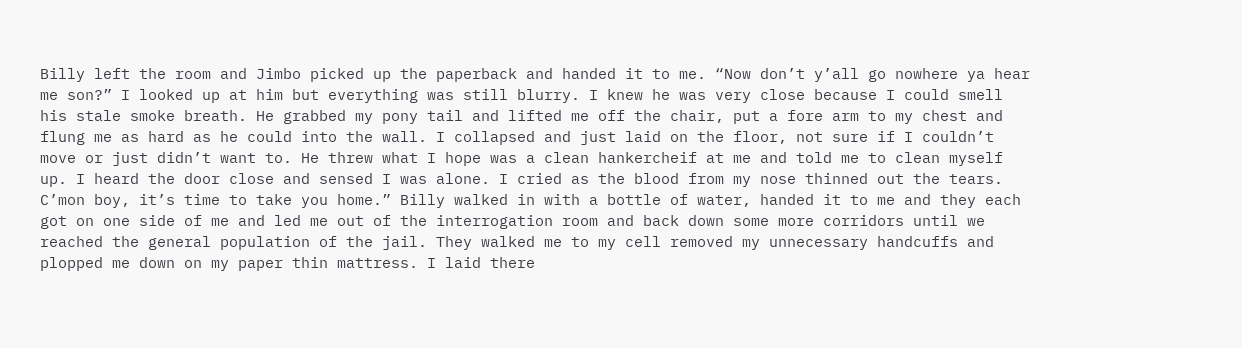Billy left the room and Jimbo picked up the paperback and handed it to me. “Now don’t y’all go nowhere ya hear me son?” I looked up at him but everything was still blurry. I knew he was very close because I could smell his stale smoke breath. He grabbed my pony tail and lifted me off the chair, put a fore arm to my chest and flung me as hard as he could into the wall. I collapsed and just laid on the floor, not sure if I couldn’t move or just didn’t want to. He threw what I hope was a clean hankercheif at me and told me to clean myself up. I heard the door close and sensed I was alone. I cried as the blood from my nose thinned out the tears.
C’mon boy, it’s time to take you home.” Billy walked in with a bottle of water, handed it to me and they each got on one side of me and led me out of the interrogation room and back down some more corridors until we reached the general population of the jail. They walked me to my cell removed my unnecessary handcuffs and plopped me down on my paper thin mattress. I laid there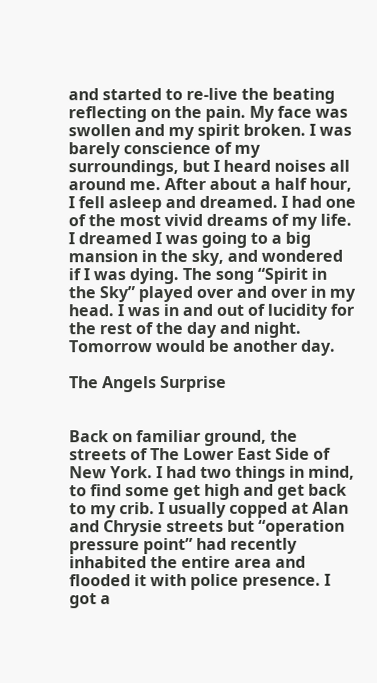and started to re-live the beating reflecting on the pain. My face was swollen and my spirit broken. I was barely conscience of my surroundings, but I heard noises all around me. After about a half hour, I fell asleep and dreamed. I had one of the most vivid dreams of my life. I dreamed I was going to a big mansion in the sky, and wondered if I was dying. The song “Spirit in the Sky” played over and over in my head. I was in and out of lucidity for the rest of the day and night. Tomorrow would be another day.

The Angels Surprise


Back on familiar ground, the streets of The Lower East Side of New York. I had two things in mind, to find some get high and get back to my crib. I usually copped at Alan and Chrysie streets but “operation pressure point” had recently inhabited the entire area and flooded it with police presence. I got a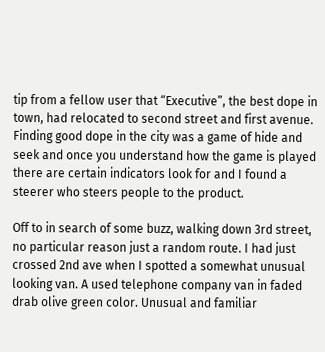tip from a fellow user that “Executive”, the best dope in town, had relocated to second street and first avenue. Finding good dope in the city was a game of hide and seek and once you understand how the game is played there are certain indicators look for and I found a steerer who steers people to the product.

Off to in search of some buzz, walking down 3rd street, no particular reason just a random route. I had just crossed 2nd ave when I spotted a somewhat unusual looking van. A used telephone company van in faded drab olive green color. Unusual and familiar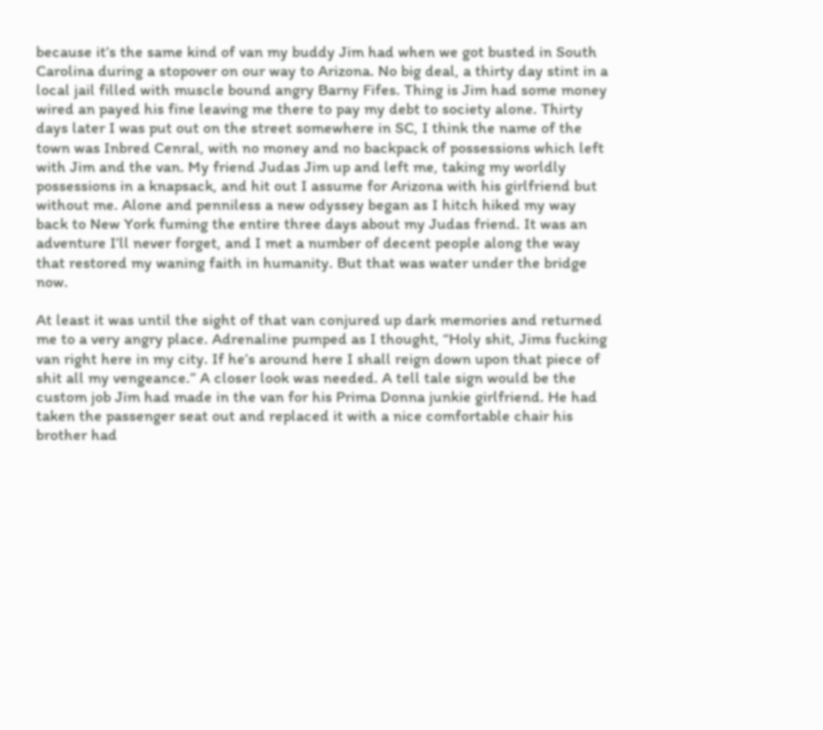because it’s the same kind of van my buddy Jim had when we got busted in South Carolina during a stopover on our way to Arizona. No big deal, a thirty day stint in a local jail filled with muscle bound angry Barny Fifes. Thing is Jim had some money wired an payed his fine leaving me there to pay my debt to society alone. Thirty days later I was put out on the street somewhere in SC, I think the name of the town was Inbred Cenral, with no money and no backpack of possessions which left with Jim and the van. My friend Judas Jim up and left me, taking my worldly possessions in a knapsack, and hit out I assume for Arizona with his girlfriend but without me. Alone and penniless a new odyssey began as I hitch hiked my way back to New York fuming the entire three days about my Judas friend. It was an adventure I’ll never forget, and I met a number of decent people along the way that restored my waning faith in humanity. But that was water under the bridge now.

At least it was until the sight of that van conjured up dark memories and returned me to a very angry place. Adrenaline pumped as I thought, “Holy shit, Jims fucking van right here in my city. If he’s around here I shall reign down upon that piece of shit all my vengeance.” A closer look was needed. A tell tale sign would be the custom job Jim had made in the van for his Prima Donna junkie girlfriend. He had taken the passenger seat out and replaced it with a nice comfortable chair his brother had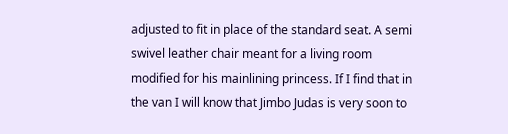adjusted to fit in place of the standard seat. A semi swivel leather chair meant for a living room modified for his mainlining princess. If I find that in the van I will know that Jimbo Judas is very soon to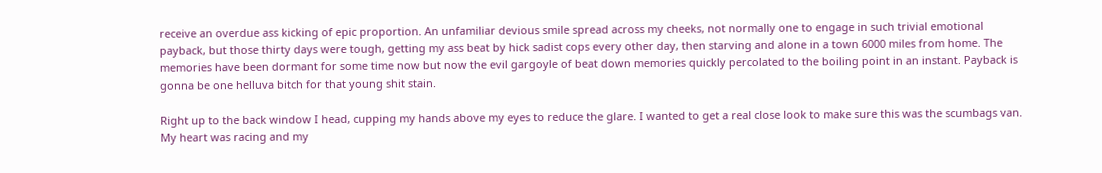receive an overdue ass kicking of epic proportion. An unfamiliar devious smile spread across my cheeks, not normally one to engage in such trivial emotional payback, but those thirty days were tough, getting my ass beat by hick sadist cops every other day, then starving and alone in a town 6000 miles from home. The memories have been dormant for some time now but now the evil gargoyle of beat down memories quickly percolated to the boiling point in an instant. Payback is gonna be one helluva bitch for that young shit stain.

Right up to the back window I head, cupping my hands above my eyes to reduce the glare. I wanted to get a real close look to make sure this was the scumbags van. My heart was racing and my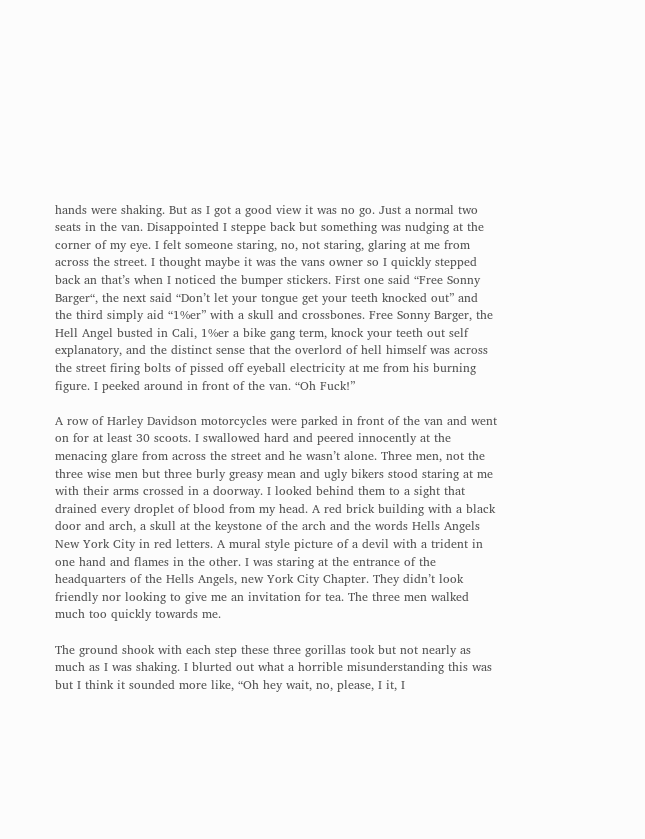hands were shaking. But as I got a good view it was no go. Just a normal two seats in the van. Disappointed I steppe back but something was nudging at the corner of my eye. I felt someone staring, no, not staring, glaring at me from across the street. I thought maybe it was the vans owner so I quickly stepped back an that’s when I noticed the bumper stickers. First one said “Free Sonny Barger“, the next said “Don’t let your tongue get your teeth knocked out” and the third simply aid “1%er” with a skull and crossbones. Free Sonny Barger, the Hell Angel busted in Cali, 1%er a bike gang term, knock your teeth out self explanatory, and the distinct sense that the overlord of hell himself was across the street firing bolts of pissed off eyeball electricity at me from his burning figure. I peeked around in front of the van. “Oh Fuck!”

A row of Harley Davidson motorcycles were parked in front of the van and went on for at least 30 scoots. I swallowed hard and peered innocently at the menacing glare from across the street and he wasn’t alone. Three men, not the three wise men but three burly greasy mean and ugly bikers stood staring at me with their arms crossed in a doorway. I looked behind them to a sight that drained every droplet of blood from my head. A red brick building with a black door and arch, a skull at the keystone of the arch and the words Hells Angels New York City in red letters. A mural style picture of a devil with a trident in one hand and flames in the other. I was staring at the entrance of the headquarters of the Hells Angels, new York City Chapter. They didn’t look friendly nor looking to give me an invitation for tea. The three men walked much too quickly towards me.

The ground shook with each step these three gorillas took but not nearly as much as I was shaking. I blurted out what a horrible misunderstanding this was but I think it sounded more like, “Oh hey wait, no, please, I it, I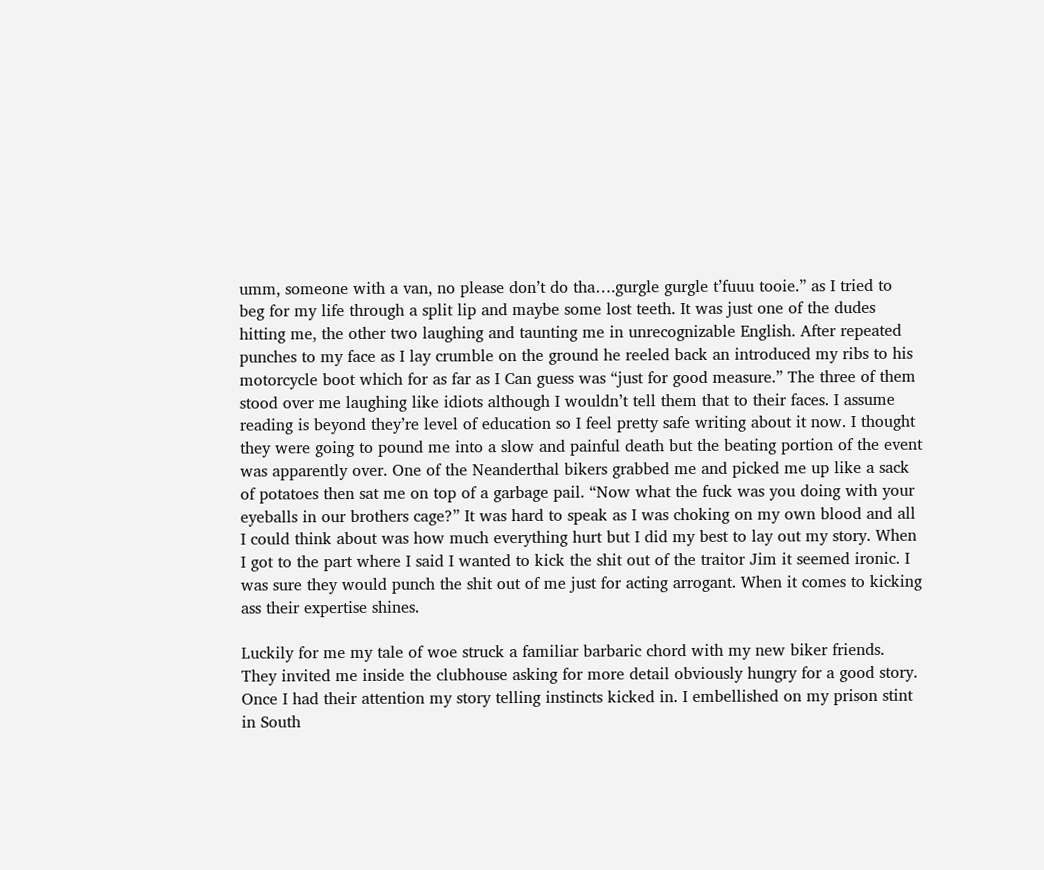umm, someone with a van, no please don’t do tha….gurgle gurgle t’fuuu tooie.” as I tried to beg for my life through a split lip and maybe some lost teeth. It was just one of the dudes hitting me, the other two laughing and taunting me in unrecognizable English. After repeated punches to my face as I lay crumble on the ground he reeled back an introduced my ribs to his motorcycle boot which for as far as I Can guess was “just for good measure.” The three of them stood over me laughing like idiots although I wouldn’t tell them that to their faces. I assume reading is beyond they’re level of education so I feel pretty safe writing about it now. I thought they were going to pound me into a slow and painful death but the beating portion of the event was apparently over. One of the Neanderthal bikers grabbed me and picked me up like a sack of potatoes then sat me on top of a garbage pail. “Now what the fuck was you doing with your eyeballs in our brothers cage?” It was hard to speak as I was choking on my own blood and all I could think about was how much everything hurt but I did my best to lay out my story. When I got to the part where I said I wanted to kick the shit out of the traitor Jim it seemed ironic. I was sure they would punch the shit out of me just for acting arrogant. When it comes to kicking ass their expertise shines.

Luckily for me my tale of woe struck a familiar barbaric chord with my new biker friends. They invited me inside the clubhouse asking for more detail obviously hungry for a good story. Once I had their attention my story telling instincts kicked in. I embellished on my prison stint in South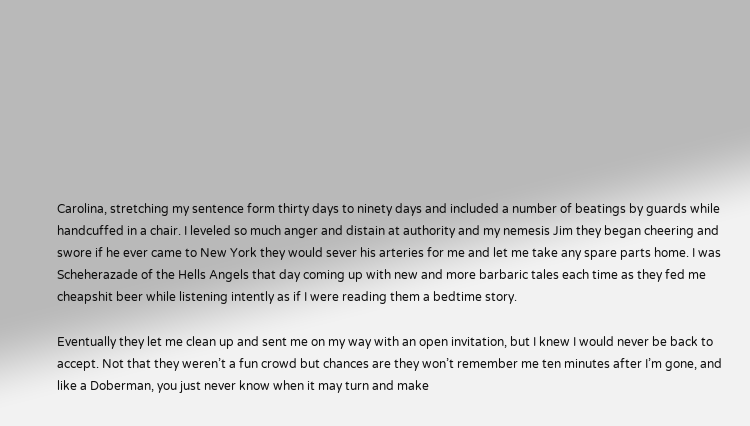Carolina, stretching my sentence form thirty days to ninety days and included a number of beatings by guards while handcuffed in a chair. I leveled so much anger and distain at authority and my nemesis Jim they began cheering and swore if he ever came to New York they would sever his arteries for me and let me take any spare parts home. I was Scheherazade of the Hells Angels that day coming up with new and more barbaric tales each time as they fed me cheapshit beer while listening intently as if I were reading them a bedtime story.

Eventually they let me clean up and sent me on my way with an open invitation, but I knew I would never be back to accept. Not that they weren’t a fun crowd but chances are they won’t remember me ten minutes after I’m gone, and like a Doberman, you just never know when it may turn and make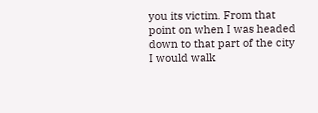you its victim. From that point on when I was headed down to that part of the city I would walk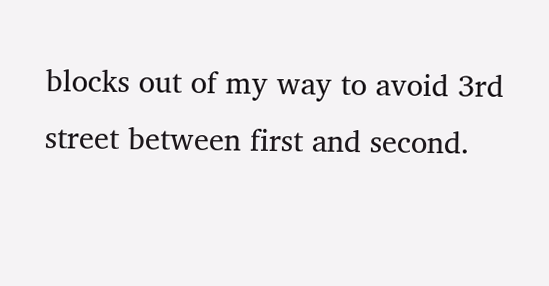blocks out of my way to avoid 3rd street between first and second.